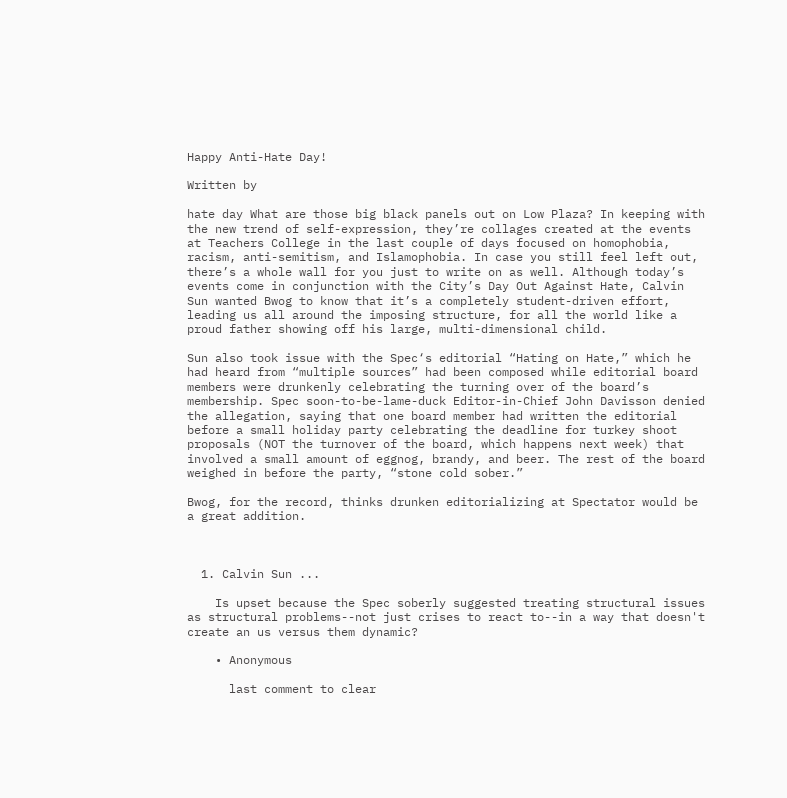Happy Anti-Hate Day!

Written by

hate day What are those big black panels out on Low Plaza? In keeping with the new trend of self-expression, they’re collages created at the events at Teachers College in the last couple of days focused on homophobia, racism, anti-semitism, and Islamophobia. In case you still feel left out, there’s a whole wall for you just to write on as well. Although today’s events come in conjunction with the City’s Day Out Against Hate, Calvin Sun wanted Bwog to know that it’s a completely student-driven effort, leading us all around the imposing structure, for all the world like a proud father showing off his large, multi-dimensional child.

Sun also took issue with the Spec‘s editorial “Hating on Hate,” which he had heard from “multiple sources” had been composed while editorial board members were drunkenly celebrating the turning over of the board’s membership. Spec soon-to-be-lame-duck Editor-in-Chief John Davisson denied the allegation, saying that one board member had written the editorial before a small holiday party celebrating the deadline for turkey shoot proposals (NOT the turnover of the board, which happens next week) that involved a small amount of eggnog, brandy, and beer. The rest of the board weighed in before the party, “stone cold sober.”

Bwog, for the record, thinks drunken editorializing at Spectator would be a great addition.



  1. Calvin Sun ...

    Is upset because the Spec soberly suggested treating structural issues as structural problems--not just crises to react to--in a way that doesn't create an us versus them dynamic?

    • Anonymous

      last comment to clear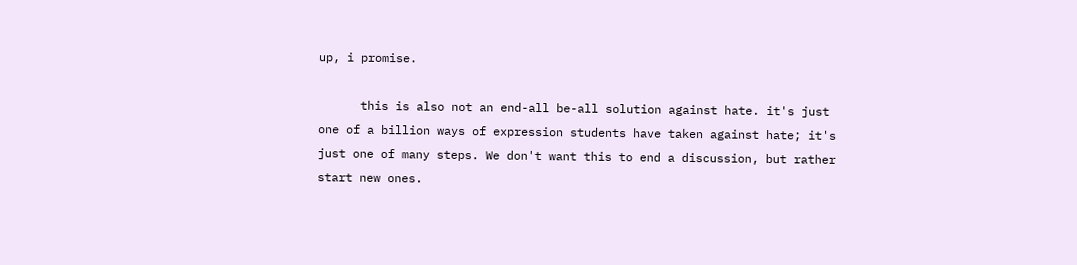up, i promise.

      this is also not an end-all be-all solution against hate. it's just one of a billion ways of expression students have taken against hate; it's just one of many steps. We don't want this to end a discussion, but rather start new ones.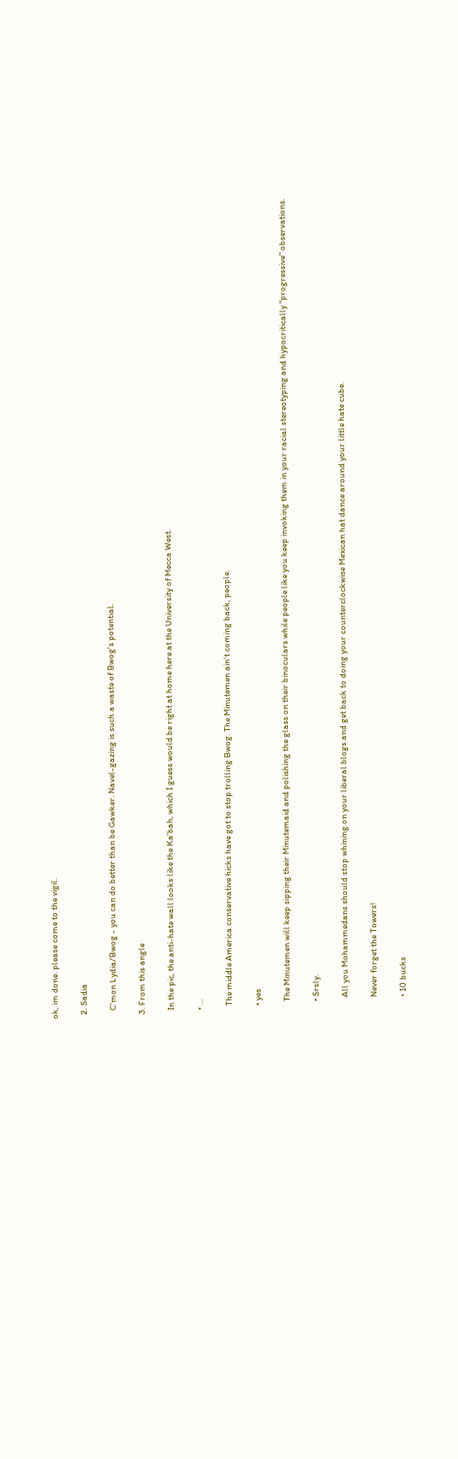ok, im done. please come to the vigil.

  2. Sadia

    C'mon Lydia/Bwog - you can do better than be Gawker. Navel-gazing is such a waste of Bwog's potential.

  3. From this angle

    In the pic, the anti-hate wall looks like the Ka'bah, which I guess would be right at home here at the University of Mecca West.

    • ...

      The middle America conservative hicks have got to stop trolling Bwog. The Minutemen ain't coming back, people.

      • yes

        The Minutemen will keep sipping their Minutemaid and polishing the glass on their binoculars while people like you keep invoking them in your racial stereotyping and hypocritically "progressive" observations.

        • Srsly.

          All you Mohammedans should stop whining on your liberal blogs and get back to doing your counterclockwise Mexican hat dance around your little hate cube.

          Never forget the Towers!

          • 10 bucks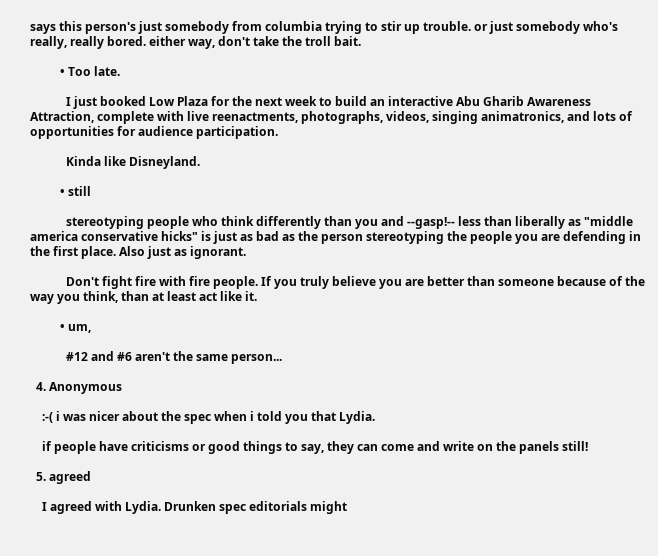says this person's just somebody from columbia trying to stir up trouble. or just somebody who's really, really bored. either way, don't take the troll bait.

          • Too late.

            I just booked Low Plaza for the next week to build an interactive Abu Gharib Awareness Attraction, complete with live reenactments, photographs, videos, singing animatronics, and lots of opportunities for audience participation.

            Kinda like Disneyland.

          • still

            stereotyping people who think differently than you and --gasp!-- less than liberally as "middle america conservative hicks" is just as bad as the person stereotyping the people you are defending in the first place. Also just as ignorant.

            Don't fight fire with fire people. If you truly believe you are better than someone because of the way you think, than at least act like it.

          • um,

            #12 and #6 aren't the same person...

  4. Anonymous

    :-( i was nicer about the spec when i told you that Lydia.

    if people have criticisms or good things to say, they can come and write on the panels still!

  5. agreed

    I agreed with Lydia. Drunken spec editorials might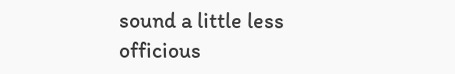sound a little less officious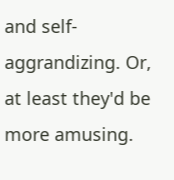and self-aggrandizing. Or, at least they'd be more amusing.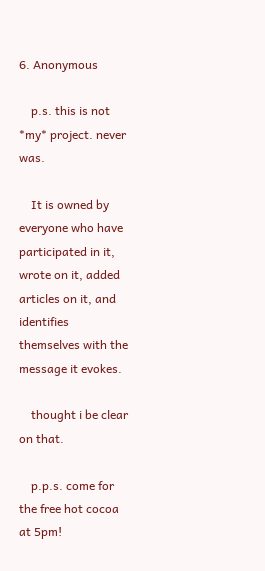6. Anonymous

    p.s. this is not *my* project. never was.

    It is owned by everyone who have participated in it, wrote on it, added articles on it, and identifies themselves with the message it evokes.

    thought i be clear on that.

    p.p.s. come for the free hot cocoa at 5pm!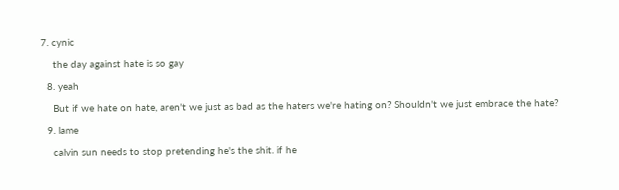7. cynic

    the day against hate is so gay

  8. yeah

    But if we hate on hate, aren't we just as bad as the haters we're hating on? Shouldn't we just embrace the hate?

  9. lame

    calvin sun needs to stop pretending he's the shit. if he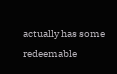actually has some redeemable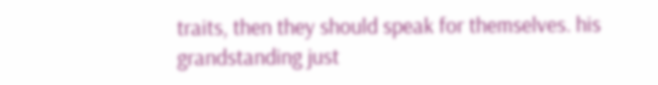traits, then they should speak for themselves. his grandstanding just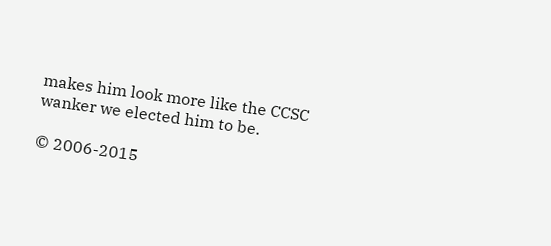makes him look more like the CCSC wanker we elected him to be.

© 2006-2015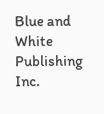Blue and White Publishing Inc.